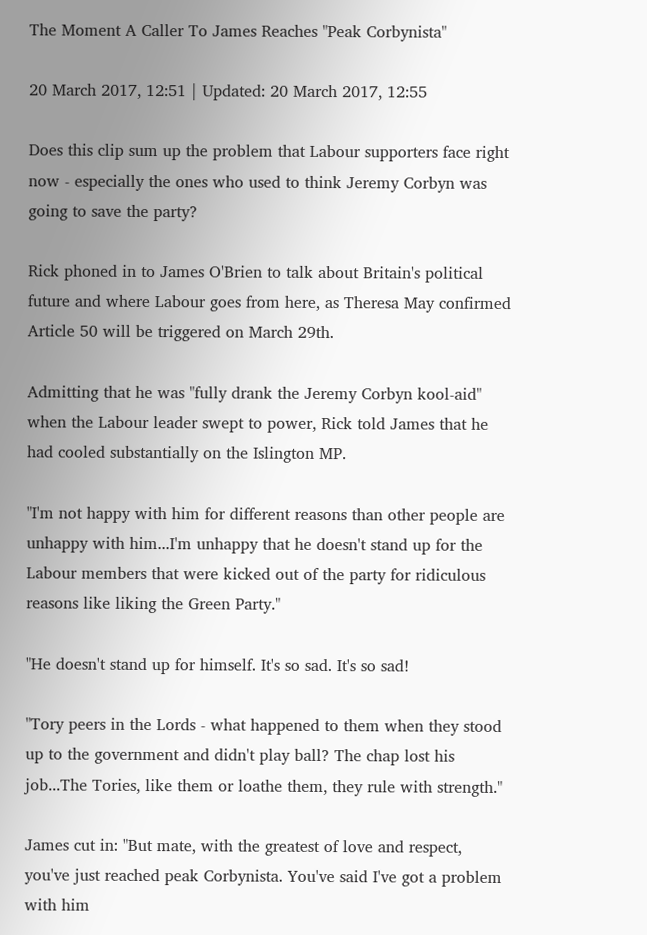The Moment A Caller To James Reaches "Peak Corbynista"

20 March 2017, 12:51 | Updated: 20 March 2017, 12:55

Does this clip sum up the problem that Labour supporters face right now - especially the ones who used to think Jeremy Corbyn was going to save the party?

Rick phoned in to James O'Brien to talk about Britain's political future and where Labour goes from here, as Theresa May confirmed Article 50 will be triggered on March 29th.

Admitting that he was "fully drank the Jeremy Corbyn kool-aid" when the Labour leader swept to power, Rick told James that he had cooled substantially on the Islington MP.

"I'm not happy with him for different reasons than other people are unhappy with him...I'm unhappy that he doesn't stand up for the Labour members that were kicked out of the party for ridiculous reasons like liking the Green Party."

"He doesn't stand up for himself. It's so sad. It's so sad!

"Tory peers in the Lords - what happened to them when they stood up to the government and didn't play ball? The chap lost his job...The Tories, like them or loathe them, they rule with strength."

James cut in: "But mate, with the greatest of love and respect, you've just reached peak Corbynista. You've said I've got a problem with him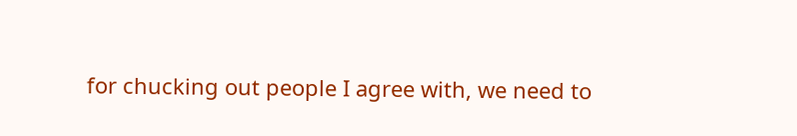for chucking out people I agree with, we need to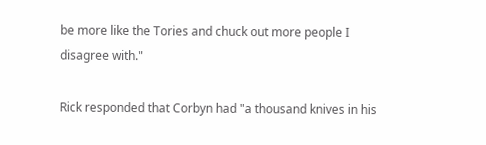be more like the Tories and chuck out more people I disagree with."

Rick responded that Corbyn had "a thousand knives in his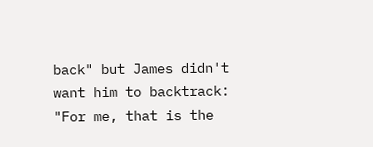back" but James didn't want him to backtrack: "For me, that is the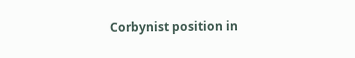Corbynist position in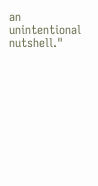an unintentional nutshell."